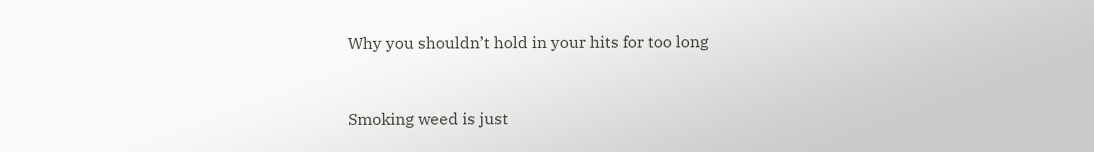Why you shouldn’t hold in your hits for too long


Smoking weed is just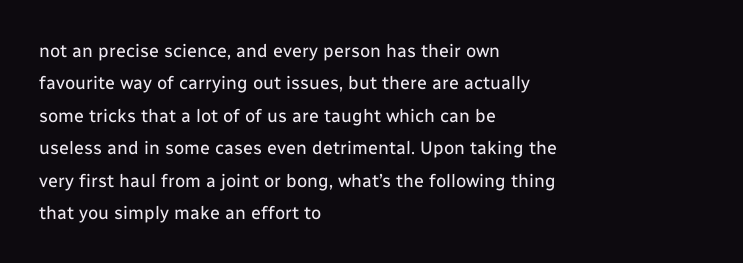not an precise science, and every person has their own favourite way of carrying out issues, but there are actually some tricks that a lot of of us are taught which can be useless and in some cases even detrimental. Upon taking the very first haul from a joint or bong, what’s the following thing that you simply make an effort to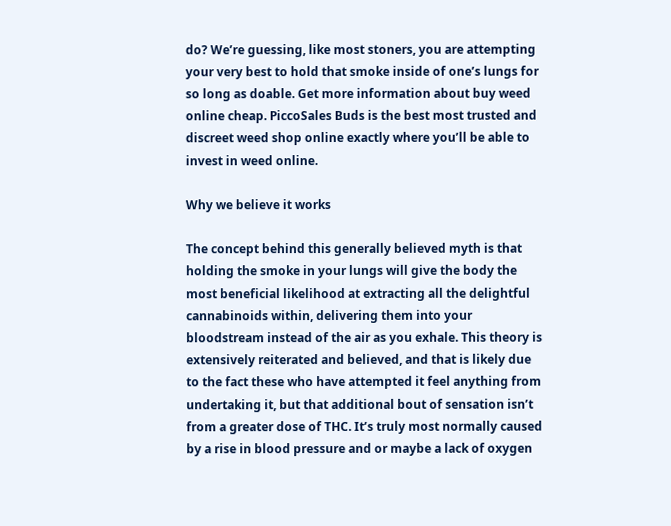do? We’re guessing, like most stoners, you are attempting your very best to hold that smoke inside of one’s lungs for so long as doable. Get more information about buy weed online cheap. PiccoSales Buds is the best most trusted and discreet weed shop online exactly where you’ll be able to invest in weed online.

Why we believe it works

The concept behind this generally believed myth is that holding the smoke in your lungs will give the body the most beneficial likelihood at extracting all the delightful cannabinoids within, delivering them into your bloodstream instead of the air as you exhale. This theory is extensively reiterated and believed, and that is likely due to the fact these who have attempted it feel anything from undertaking it, but that additional bout of sensation isn’t from a greater dose of THC. It’s truly most normally caused by a rise in blood pressure and or maybe a lack of oxygen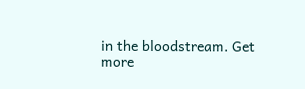in the bloodstream. Get more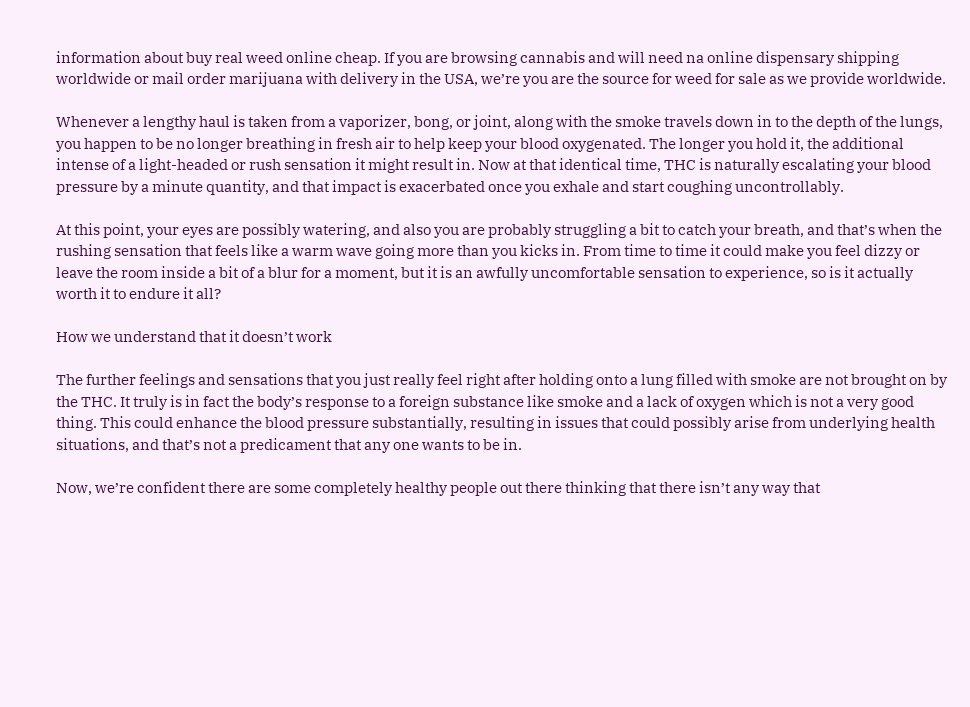information about buy real weed online cheap. If you are browsing cannabis and will need na online dispensary shipping worldwide or mail order marijuana with delivery in the USA, we’re you are the source for weed for sale as we provide worldwide.

Whenever a lengthy haul is taken from a vaporizer, bong, or joint, along with the smoke travels down in to the depth of the lungs, you happen to be no longer breathing in fresh air to help keep your blood oxygenated. The longer you hold it, the additional intense of a light-headed or rush sensation it might result in. Now at that identical time, THC is naturally escalating your blood pressure by a minute quantity, and that impact is exacerbated once you exhale and start coughing uncontrollably.

At this point, your eyes are possibly watering, and also you are probably struggling a bit to catch your breath, and that’s when the rushing sensation that feels like a warm wave going more than you kicks in. From time to time it could make you feel dizzy or leave the room inside a bit of a blur for a moment, but it is an awfully uncomfortable sensation to experience, so is it actually worth it to endure it all?

How we understand that it doesn’t work

The further feelings and sensations that you just really feel right after holding onto a lung filled with smoke are not brought on by the THC. It truly is in fact the body’s response to a foreign substance like smoke and a lack of oxygen which is not a very good thing. This could enhance the blood pressure substantially, resulting in issues that could possibly arise from underlying health situations, and that’s not a predicament that any one wants to be in.

Now, we’re confident there are some completely healthy people out there thinking that there isn’t any way that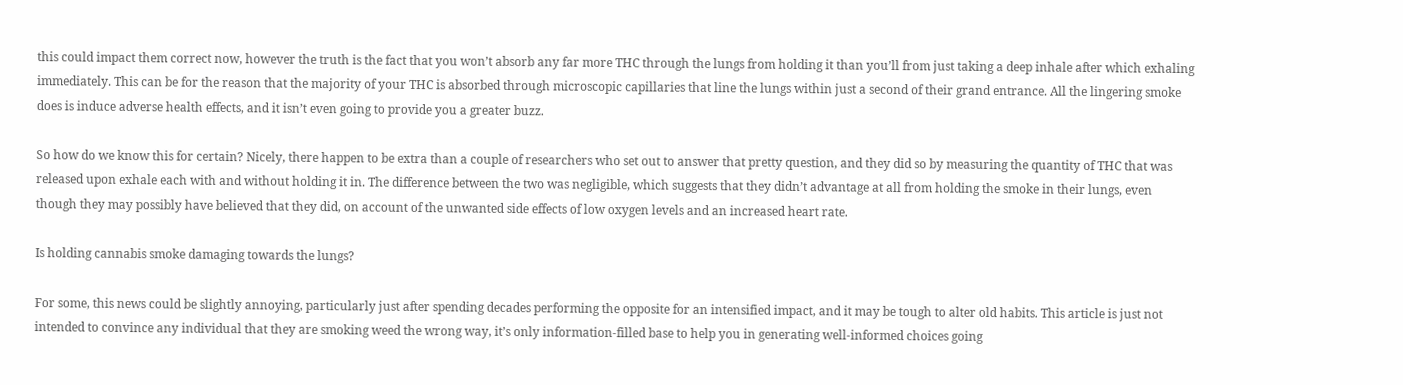this could impact them correct now, however the truth is the fact that you won’t absorb any far more THC through the lungs from holding it than you’ll from just taking a deep inhale after which exhaling immediately. This can be for the reason that the majority of your THC is absorbed through microscopic capillaries that line the lungs within just a second of their grand entrance. All the lingering smoke does is induce adverse health effects, and it isn’t even going to provide you a greater buzz.

So how do we know this for certain? Nicely, there happen to be extra than a couple of researchers who set out to answer that pretty question, and they did so by measuring the quantity of THC that was released upon exhale each with and without holding it in. The difference between the two was negligible, which suggests that they didn’t advantage at all from holding the smoke in their lungs, even though they may possibly have believed that they did, on account of the unwanted side effects of low oxygen levels and an increased heart rate.

Is holding cannabis smoke damaging towards the lungs?

For some, this news could be slightly annoying, particularly just after spending decades performing the opposite for an intensified impact, and it may be tough to alter old habits. This article is just not intended to convince any individual that they are smoking weed the wrong way, it’s only information-filled base to help you in generating well-informed choices going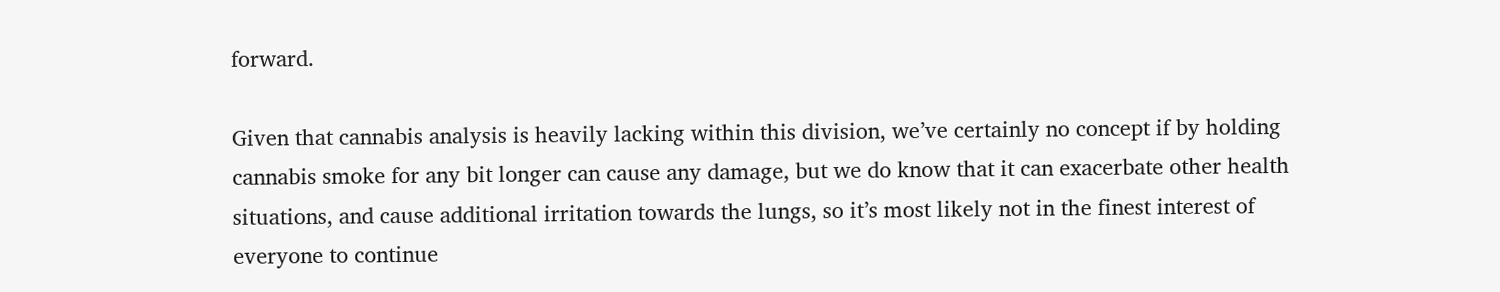forward.

Given that cannabis analysis is heavily lacking within this division, we’ve certainly no concept if by holding cannabis smoke for any bit longer can cause any damage, but we do know that it can exacerbate other health situations, and cause additional irritation towards the lungs, so it’s most likely not in the finest interest of everyone to continue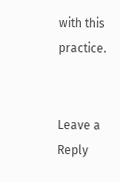with this practice.


Leave a Reply